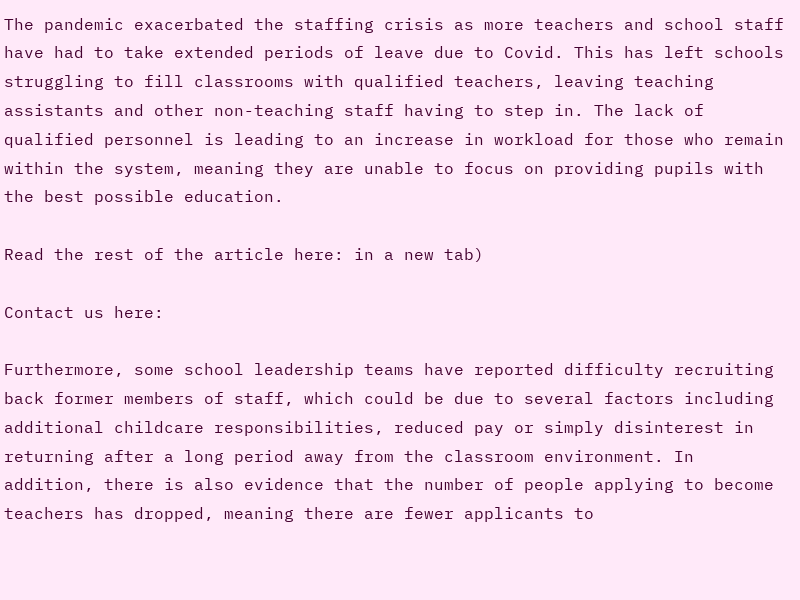The pandemic exacerbated the staffing crisis as more teachers and school staff have had to take extended periods of leave due to Covid. This has left schools struggling to fill classrooms with qualified teachers, leaving teaching assistants and other non-teaching staff having to step in. The lack of qualified personnel is leading to an increase in workload for those who remain within the system, meaning they are unable to focus on providing pupils with the best possible education.

Read the rest of the article here: in a new tab)

Contact us here:

Furthermore, some school leadership teams have reported difficulty recruiting back former members of staff, which could be due to several factors including additional childcare responsibilities, reduced pay or simply disinterest in returning after a long period away from the classroom environment. In addition, there is also evidence that the number of people applying to become teachers has dropped, meaning there are fewer applicants to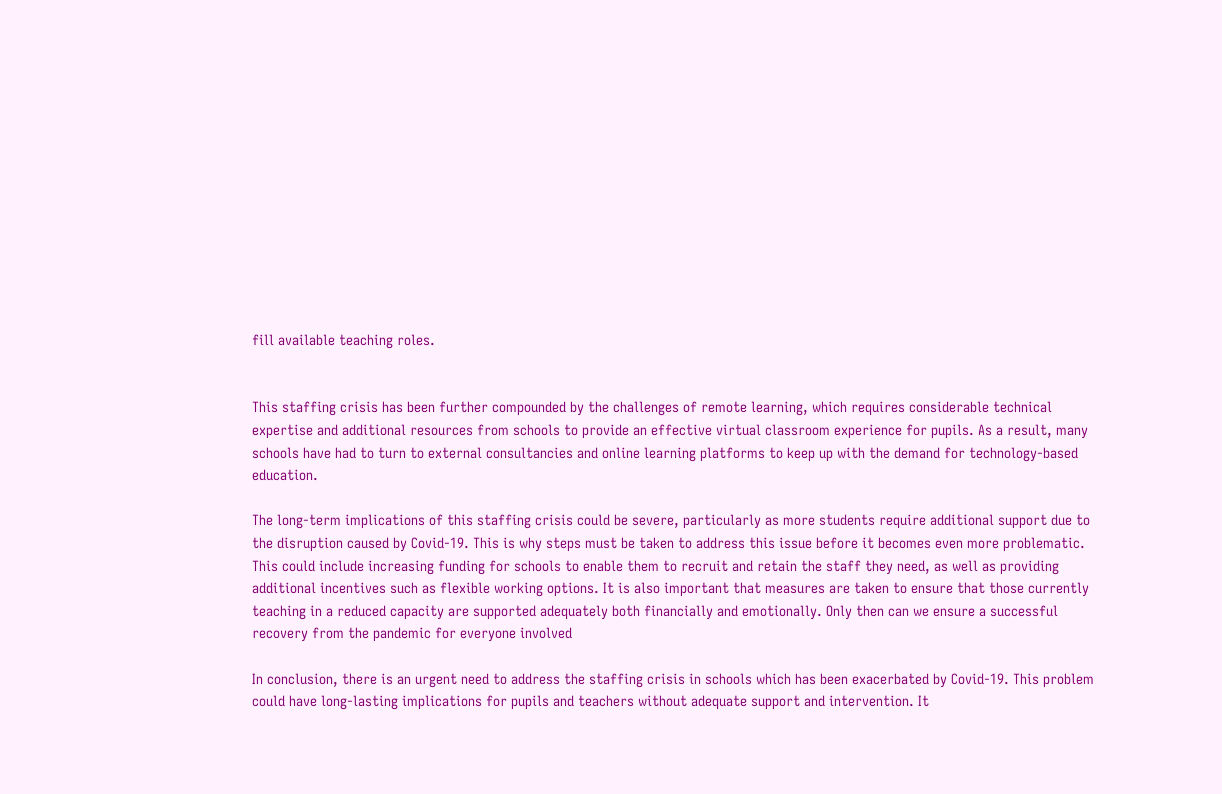fill available teaching roles.


This staffing crisis has been further compounded by the challenges of remote learning, which requires considerable technical expertise and additional resources from schools to provide an effective virtual classroom experience for pupils. As a result, many schools have had to turn to external consultancies and online learning platforms to keep up with the demand for technology-based education.

The long-term implications of this staffing crisis could be severe, particularly as more students require additional support due to the disruption caused by Covid-19. This is why steps must be taken to address this issue before it becomes even more problematic. This could include increasing funding for schools to enable them to recruit and retain the staff they need, as well as providing additional incentives such as flexible working options. It is also important that measures are taken to ensure that those currently teaching in a reduced capacity are supported adequately both financially and emotionally. Only then can we ensure a successful recovery from the pandemic for everyone involved

In conclusion, there is an urgent need to address the staffing crisis in schools which has been exacerbated by Covid-19. This problem could have long-lasting implications for pupils and teachers without adequate support and intervention. It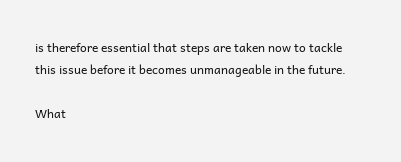is therefore essential that steps are taken now to tackle this issue before it becomes unmanageable in the future.

What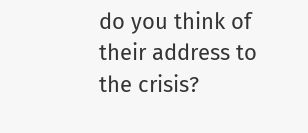do you think of their address to the crisis?